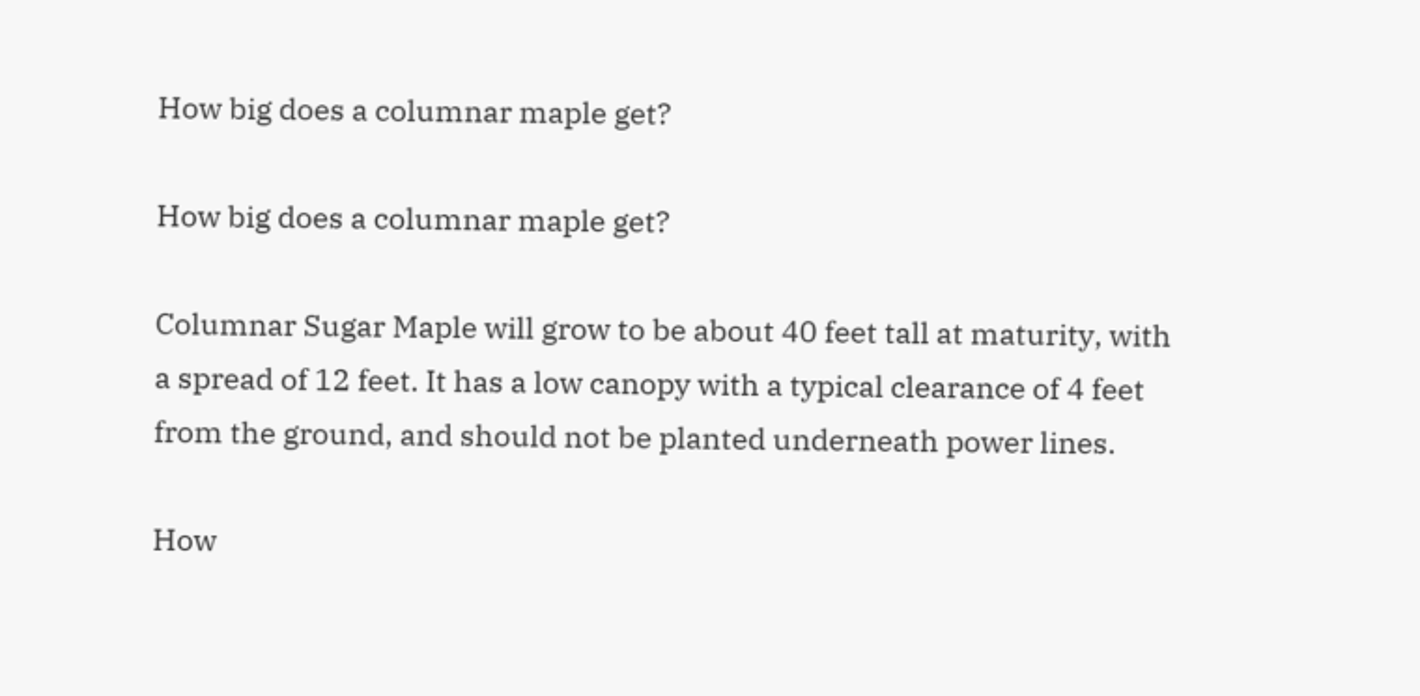How big does a columnar maple get?

How big does a columnar maple get?

Columnar Sugar Maple will grow to be about 40 feet tall at maturity, with a spread of 12 feet. It has a low canopy with a typical clearance of 4 feet from the ground, and should not be planted underneath power lines.

How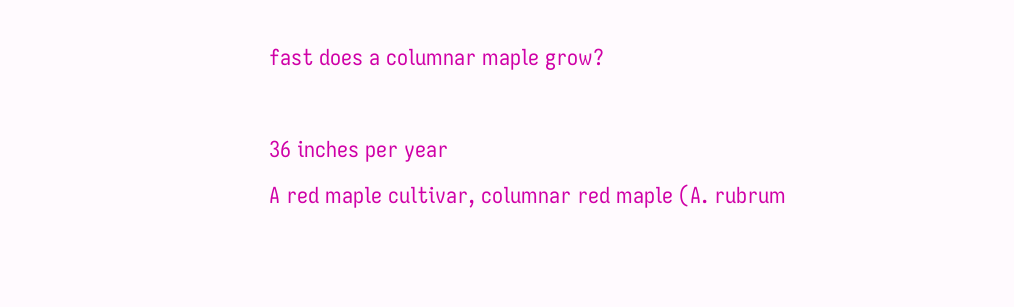fast does a columnar maple grow?

36 inches per year
A red maple cultivar, columnar red maple (A. rubrum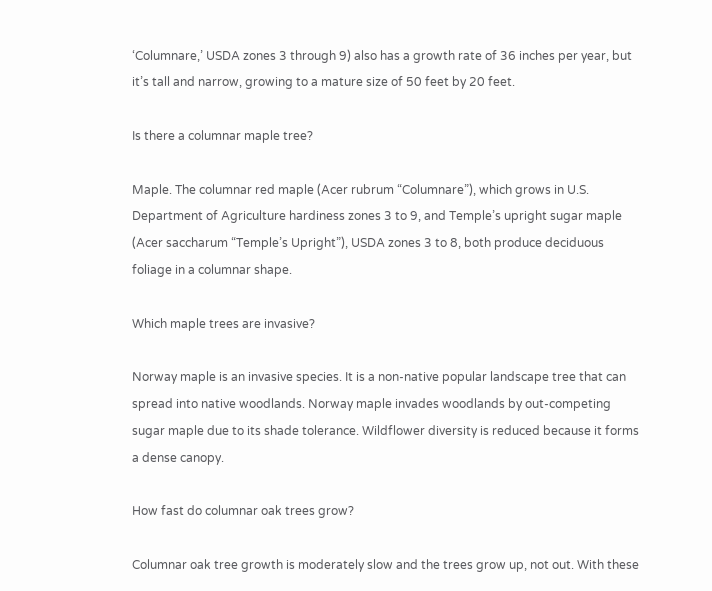‘Columnare,’ USDA zones 3 through 9) also has a growth rate of 36 inches per year, but it’s tall and narrow, growing to a mature size of 50 feet by 20 feet.

Is there a columnar maple tree?

Maple. The columnar red maple (Acer rubrum “Columnare”), which grows in U.S. Department of Agriculture hardiness zones 3 to 9, and Temple’s upright sugar maple (Acer saccharum “Temple’s Upright”), USDA zones 3 to 8, both produce deciduous foliage in a columnar shape.

Which maple trees are invasive?

Norway maple is an invasive species. It is a non-native popular landscape tree that can spread into native woodlands. Norway maple invades woodlands by out-competing sugar maple due to its shade tolerance. Wildflower diversity is reduced because it forms a dense canopy.

How fast do columnar oak trees grow?

Columnar oak tree growth is moderately slow and the trees grow up, not out. With these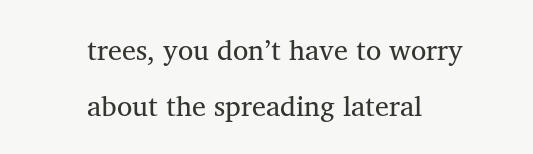trees, you don’t have to worry about the spreading lateral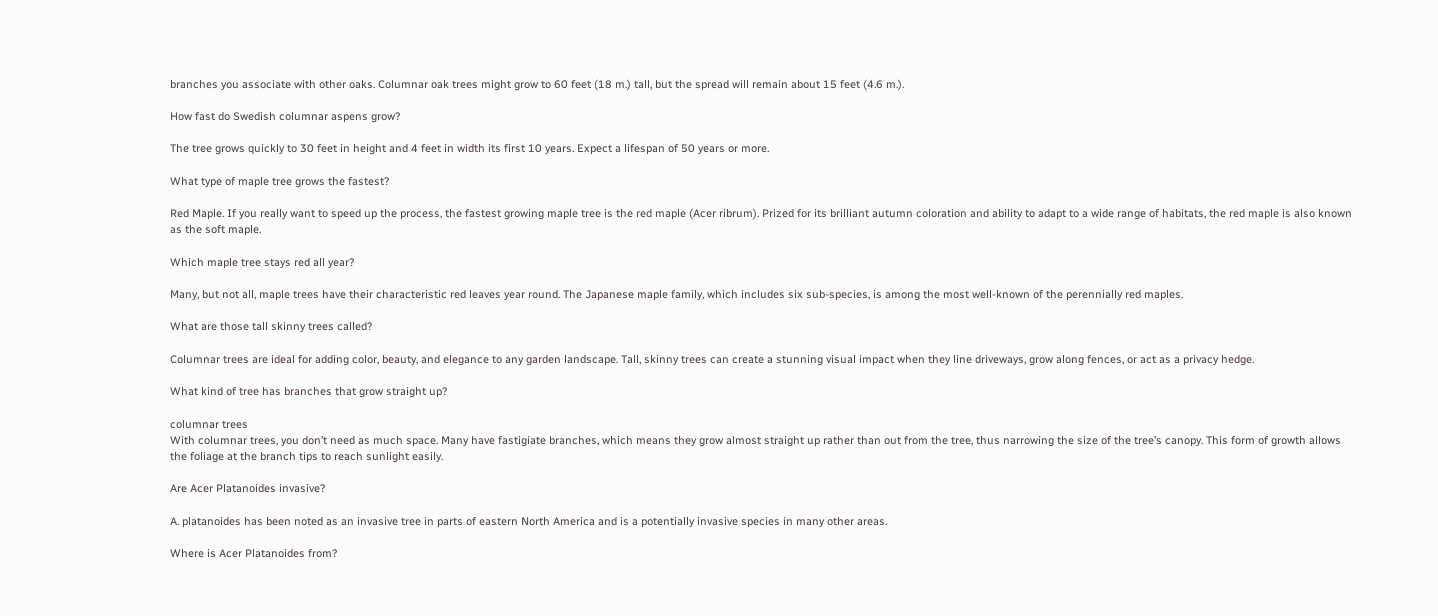branches you associate with other oaks. Columnar oak trees might grow to 60 feet (18 m.) tall, but the spread will remain about 15 feet (4.6 m.).

How fast do Swedish columnar aspens grow?

The tree grows quickly to 30 feet in height and 4 feet in width its first 10 years. Expect a lifespan of 50 years or more.

What type of maple tree grows the fastest?

Red Maple. If you really want to speed up the process, the fastest growing maple tree is the red maple (Acer ribrum). Prized for its brilliant autumn coloration and ability to adapt to a wide range of habitats, the red maple is also known as the soft maple.

Which maple tree stays red all year?

Many, but not all, maple trees have their characteristic red leaves year round. The Japanese maple family, which includes six sub-species, is among the most well-known of the perennially red maples.

What are those tall skinny trees called?

Columnar trees are ideal for adding color, beauty, and elegance to any garden landscape. Tall, skinny trees can create a stunning visual impact when they line driveways, grow along fences, or act as a privacy hedge.

What kind of tree has branches that grow straight up?

columnar trees
With columnar trees, you don’t need as much space. Many have fastigiate branches, which means they grow almost straight up rather than out from the tree, thus narrowing the size of the tree’s canopy. This form of growth allows the foliage at the branch tips to reach sunlight easily.

Are Acer Platanoides invasive?

A. platanoides has been noted as an invasive tree in parts of eastern North America and is a potentially invasive species in many other areas.

Where is Acer Platanoides from?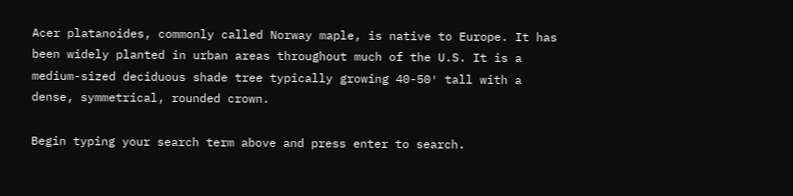Acer platanoides, commonly called Norway maple, is native to Europe. It has been widely planted in urban areas throughout much of the U.S. It is a medium-sized deciduous shade tree typically growing 40-50′ tall with a dense, symmetrical, rounded crown.

Begin typing your search term above and press enter to search.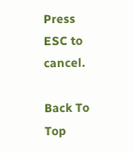Press ESC to cancel.

Back To Top